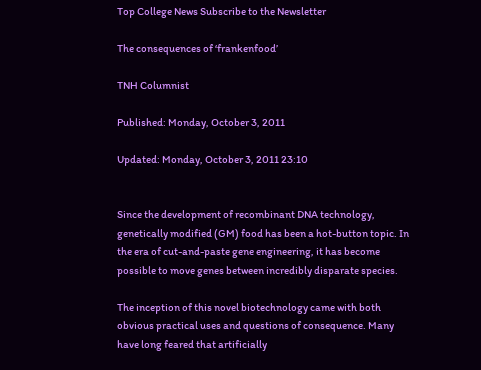Top College News Subscribe to the Newsletter

The consequences of ‘frankenfood’

TNH Columnist

Published: Monday, October 3, 2011

Updated: Monday, October 3, 2011 23:10


Since the development of recombinant DNA technology, genetically modified (GM) food has been a hot-button topic. In the era of cut-and-paste gene engineering, it has become possible to move genes between incredibly disparate species.

The inception of this novel biotechnology came with both obvious practical uses and questions of consequence. Many have long feared that artificially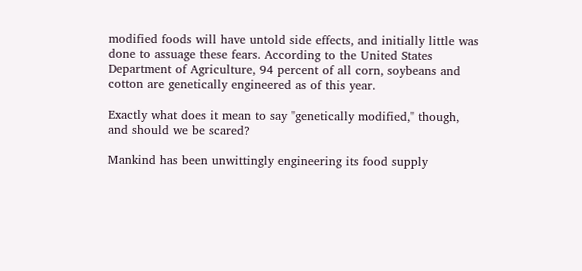modified foods will have untold side effects, and initially little was done to assuage these fears. According to the United States Department of Agriculture, 94 percent of all corn, soybeans and cotton are genetically engineered as of this year.

Exactly what does it mean to say "genetically modified," though, and should we be scared?

Mankind has been unwittingly engineering its food supply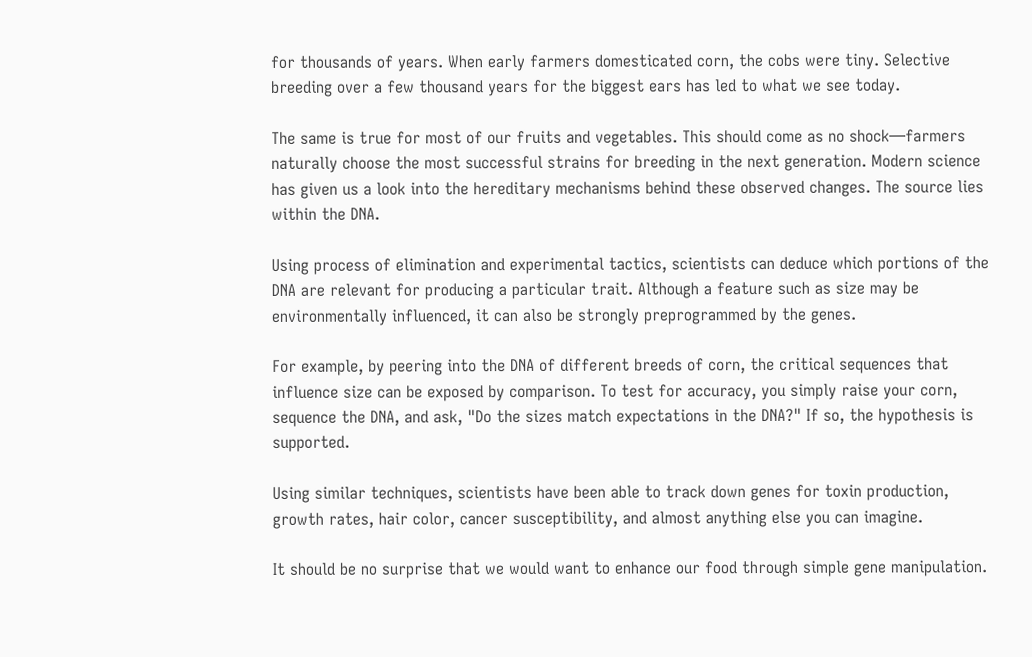for thousands of years. When early farmers domesticated corn, the cobs were tiny. Selective breeding over a few thousand years for the biggest ears has led to what we see today.

The same is true for most of our fruits and vegetables. This should come as no shock—farmers naturally choose the most successful strains for breeding in the next generation. Modern science has given us a look into the hereditary mechanisms behind these observed changes. The source lies within the DNA.

Using process of elimination and experimental tactics, scientists can deduce which portions of the DNA are relevant for producing a particular trait. Although a feature such as size may be environmentally influenced, it can also be strongly preprogrammed by the genes.

For example, by peering into the DNA of different breeds of corn, the critical sequences that influence size can be exposed by comparison. To test for accuracy, you simply raise your corn, sequence the DNA, and ask, "Do the sizes match expectations in the DNA?" If so, the hypothesis is supported.

Using similar techniques, scientists have been able to track down genes for toxin production, growth rates, hair color, cancer susceptibility, and almost anything else you can imagine.

It should be no surprise that we would want to enhance our food through simple gene manipulation.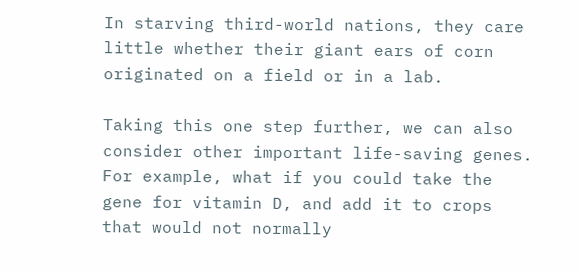In starving third-world nations, they care little whether their giant ears of corn originated on a field or in a lab.

Taking this one step further, we can also consider other important life-saving genes. For example, what if you could take the gene for vitamin D, and add it to crops that would not normally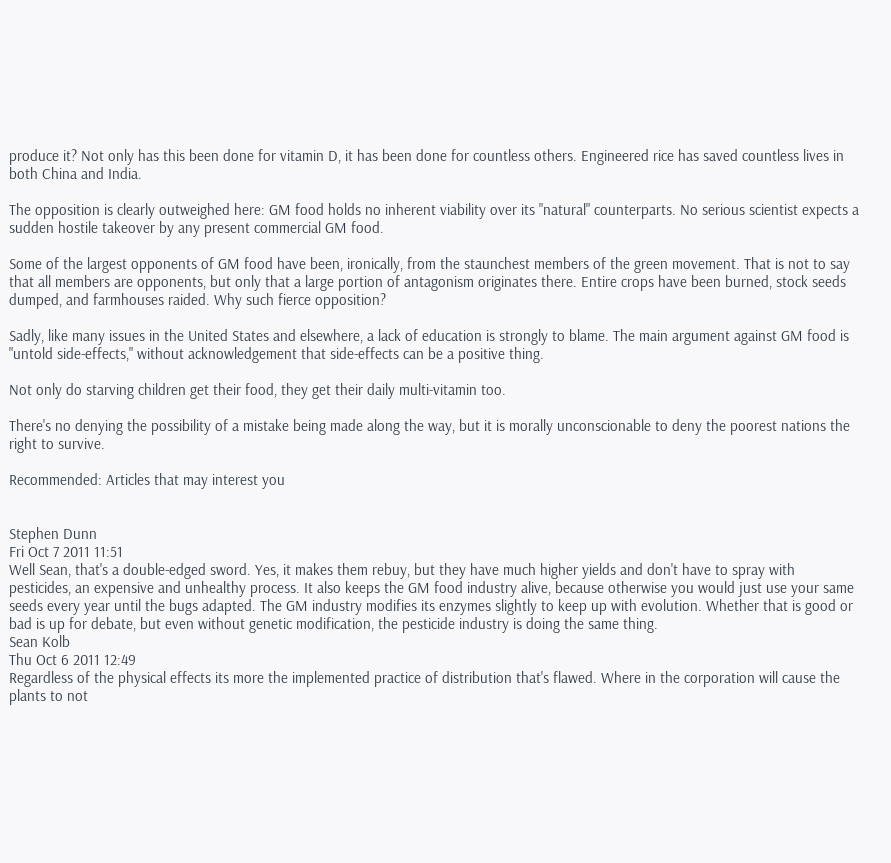produce it? Not only has this been done for vitamin D, it has been done for countless others. Engineered rice has saved countless lives in both China and India.

The opposition is clearly outweighed here: GM food holds no inherent viability over its "natural" counterparts. No serious scientist expects a sudden hostile takeover by any present commercial GM food.

Some of the largest opponents of GM food have been, ironically, from the staunchest members of the green movement. That is not to say that all members are opponents, but only that a large portion of antagonism originates there. Entire crops have been burned, stock seeds dumped, and farmhouses raided. Why such fierce opposition?

Sadly, like many issues in the United States and elsewhere, a lack of education is strongly to blame. The main argument against GM food is "untold side-effects," without acknowledgement that side-effects can be a positive thing.

Not only do starving children get their food, they get their daily multi-vitamin too.

There's no denying the possibility of a mistake being made along the way, but it is morally unconscionable to deny the poorest nations the right to survive.

Recommended: Articles that may interest you


Stephen Dunn
Fri Oct 7 2011 11:51
Well Sean, that's a double-edged sword. Yes, it makes them rebuy, but they have much higher yields and don't have to spray with pesticides, an expensive and unhealthy process. It also keeps the GM food industry alive, because otherwise you would just use your same seeds every year until the bugs adapted. The GM industry modifies its enzymes slightly to keep up with evolution. Whether that is good or bad is up for debate, but even without genetic modification, the pesticide industry is doing the same thing.
Sean Kolb
Thu Oct 6 2011 12:49
Regardless of the physical effects its more the implemented practice of distribution that's flawed. Where in the corporation will cause the plants to not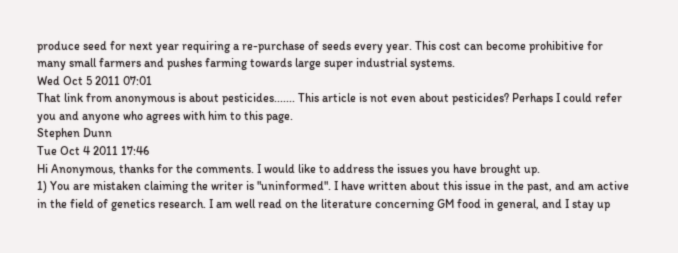produce seed for next year requiring a re-purchase of seeds every year. This cost can become prohibitive for many small farmers and pushes farming towards large super industrial systems.
Wed Oct 5 2011 07:01
That link from anonymous is about pesticides....... This article is not even about pesticides? Perhaps I could refer you and anyone who agrees with him to this page.
Stephen Dunn
Tue Oct 4 2011 17:46
Hi Anonymous, thanks for the comments. I would like to address the issues you have brought up.
1) You are mistaken claiming the writer is "uninformed". I have written about this issue in the past, and am active in the field of genetics research. I am well read on the literature concerning GM food in general, and I stay up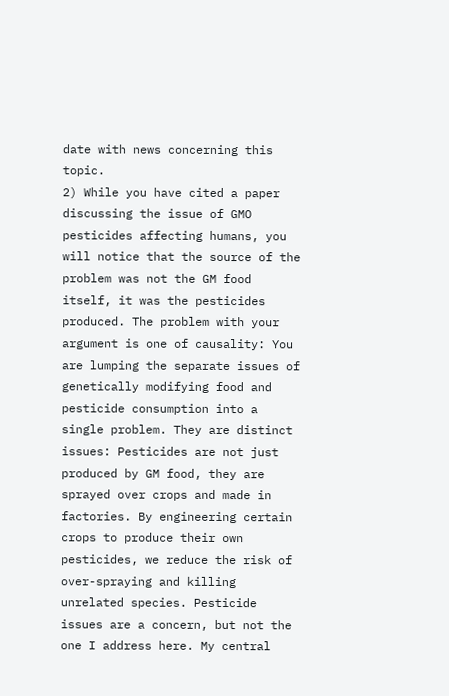date with news concerning this topic.
2) While you have cited a paper discussing the issue of GMO pesticides affecting humans, you will notice that the source of the problem was not the GM food itself, it was the pesticides produced. The problem with your argument is one of causality: You are lumping the separate issues of genetically modifying food and pesticide consumption into a single problem. They are distinct issues: Pesticides are not just produced by GM food, they are sprayed over crops and made in factories. By engineering certain crops to produce their own pesticides, we reduce the risk of over-spraying and killing unrelated species. Pesticide issues are a concern, but not the one I address here. My central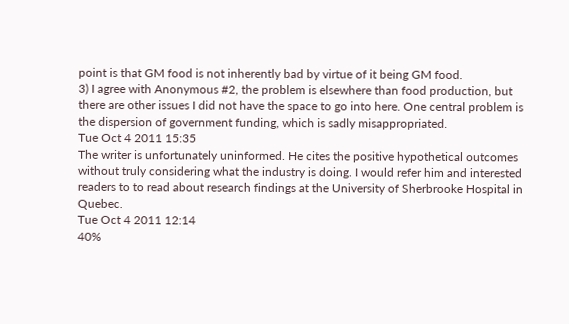point is that GM food is not inherently bad by virtue of it being GM food.
3) I agree with Anonymous #2, the problem is elsewhere than food production, but there are other issues I did not have the space to go into here. One central problem is the dispersion of government funding, which is sadly misappropriated.
Tue Oct 4 2011 15:35
The writer is unfortunately uninformed. He cites the positive hypothetical outcomes without truly considering what the industry is doing. I would refer him and interested readers to to read about research findings at the University of Sherbrooke Hospital in Quebec.
Tue Oct 4 2011 12:14
40%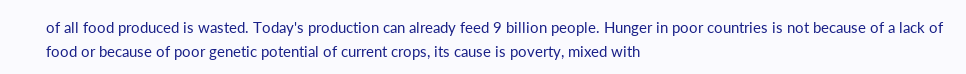of all food produced is wasted. Today's production can already feed 9 billion people. Hunger in poor countries is not because of a lack of food or because of poor genetic potential of current crops, its cause is poverty, mixed with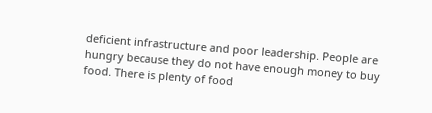deficient infrastructure and poor leadership. People are hungry because they do not have enough money to buy food. There is plenty of food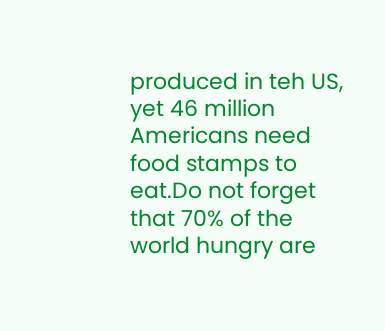produced in teh US, yet 46 million Americans need food stamps to eat.Do not forget that 70% of the world hungry are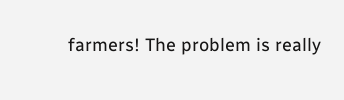farmers! The problem is really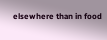elsewhere than in food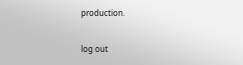production.

log out